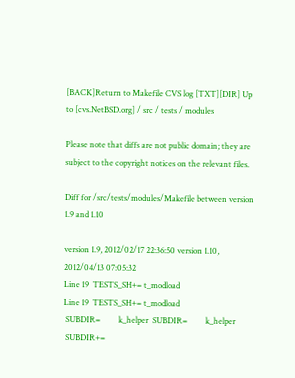[BACK]Return to Makefile CVS log [TXT][DIR] Up to [cvs.NetBSD.org] / src / tests / modules

Please note that diffs are not public domain; they are subject to the copyright notices on the relevant files.

Diff for /src/tests/modules/Makefile between version 1.9 and 1.10

version 1.9, 2012/02/17 22:36:50 version 1.10, 2012/04/13 07:05:32
Line 19  TESTS_SH+= t_modload
Line 19  TESTS_SH+= t_modload
 SUBDIR=         k_helper  SUBDIR=         k_helper
 SUBDIR+=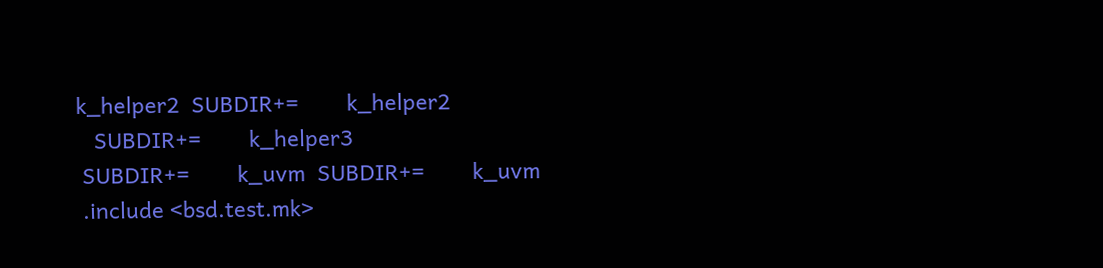k_helper2  SUBDIR+=        k_helper2
   SUBDIR+=        k_helper3
 SUBDIR+=        k_uvm  SUBDIR+=        k_uvm
 .include <bsd.test.mk>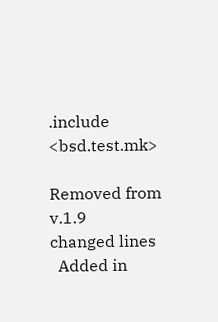.include <bsd.test.mk>

Removed from v.1.9
changed lines
  Added in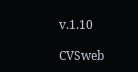v.1.10

CVSweb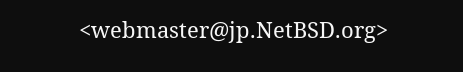<webmaster@jp.NetBSD.org>